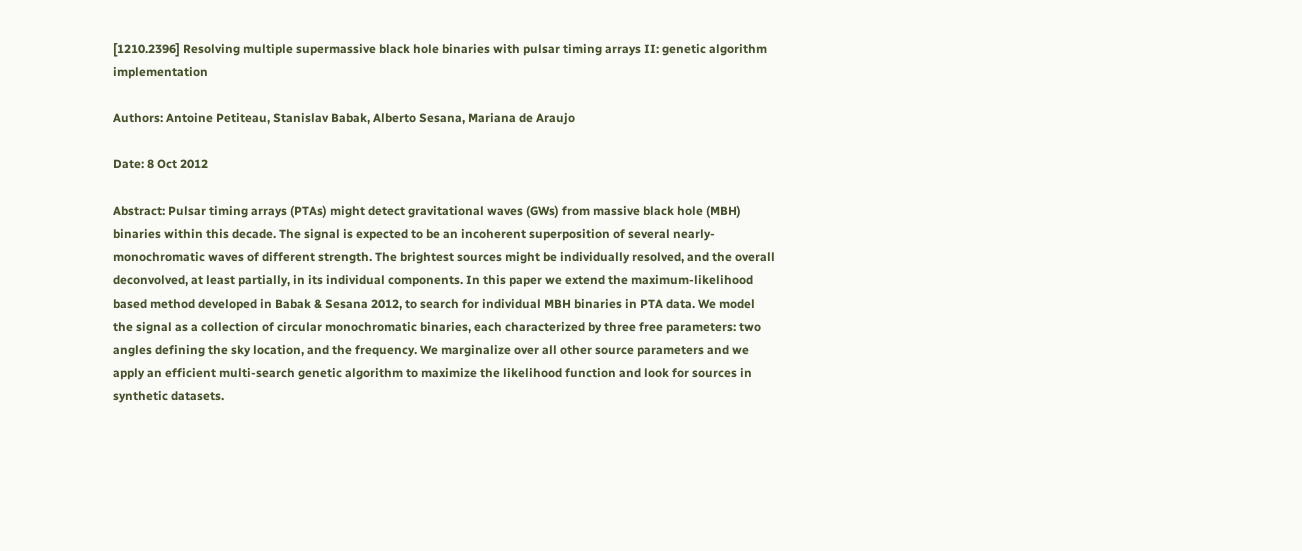[1210.2396] Resolving multiple supermassive black hole binaries with pulsar timing arrays II: genetic algorithm implementation

Authors: Antoine Petiteau, Stanislav Babak, Alberto Sesana, Mariana de Araujo

Date: 8 Oct 2012

Abstract: Pulsar timing arrays (PTAs) might detect gravitational waves (GWs) from massive black hole (MBH) binaries within this decade. The signal is expected to be an incoherent superposition of several nearly-monochromatic waves of different strength. The brightest sources might be individually resolved, and the overall deconvolved, at least partially, in its individual components. In this paper we extend the maximum-likelihood based method developed in Babak & Sesana 2012, to search for individual MBH binaries in PTA data. We model the signal as a collection of circular monochromatic binaries, each characterized by three free parameters: two angles defining the sky location, and the frequency. We marginalize over all other source parameters and we apply an efficient multi-search genetic algorithm to maximize the likelihood function and look for sources in synthetic datasets.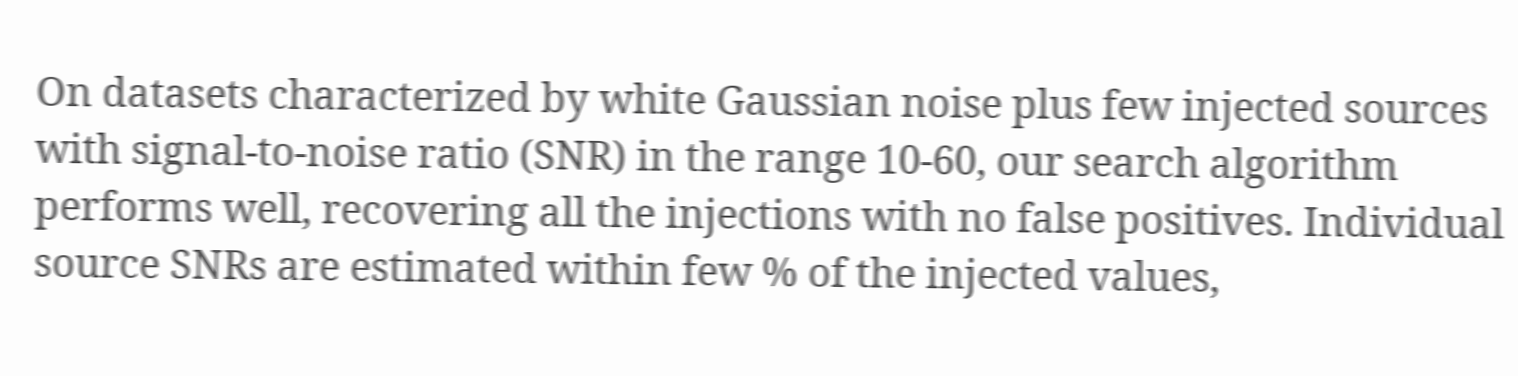On datasets characterized by white Gaussian noise plus few injected sources with signal-to-noise ratio (SNR) in the range 10-60, our search algorithm performs well, recovering all the injections with no false positives. Individual source SNRs are estimated within few % of the injected values,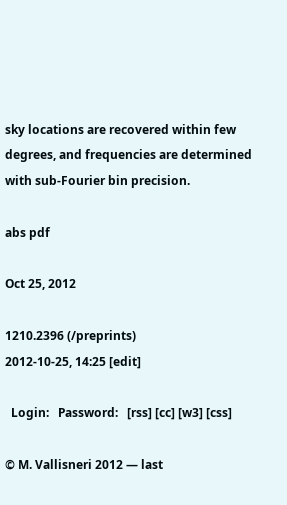sky locations are recovered within few degrees, and frequencies are determined with sub-Fourier bin precision.

abs pdf

Oct 25, 2012

1210.2396 (/preprints)
2012-10-25, 14:25 [edit]

  Login:   Password:   [rss] [cc] [w3] [css]

© M. Vallisneri 2012 — last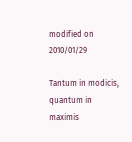modified on 2010/01/29

Tantum in modicis, quantum in maximis